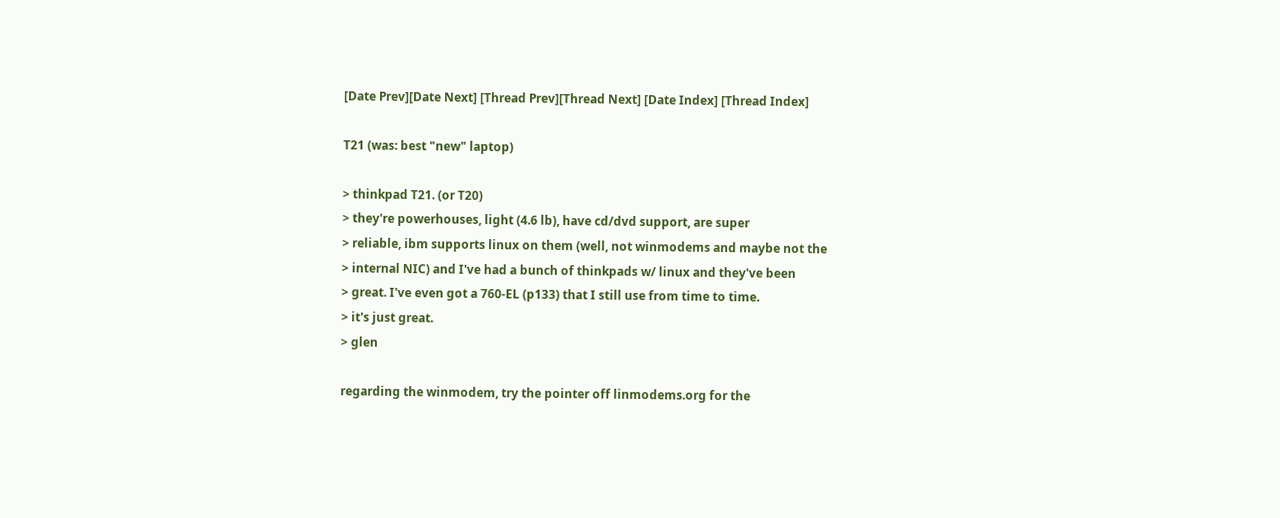[Date Prev][Date Next] [Thread Prev][Thread Next] [Date Index] [Thread Index]

T21 (was: best "new" laptop)

> thinkpad T21. (or T20)
> they're powerhouses, light (4.6 lb), have cd/dvd support, are super
> reliable, ibm supports linux on them (well, not winmodems and maybe not the
> internal NIC) and I've had a bunch of thinkpads w/ linux and they've been
> great. I've even got a 760-EL (p133) that I still use from time to time.
> it's just great.
> glen

regarding the winmodem, try the pointer off linmodems.org for the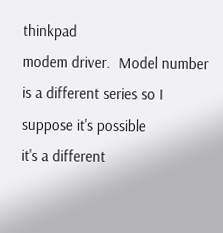thinkpad
modem driver.  Model number is a different series so I suppose it's possible
it's a different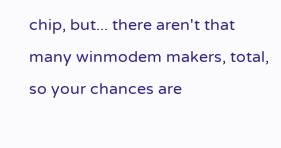chip, but... there aren't that many winmodem makers, total,
so your chances are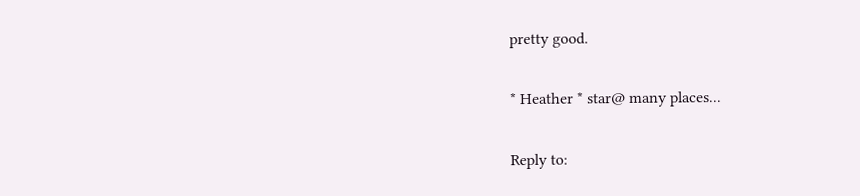pretty good.

* Heather * star@ many places...

Reply to: